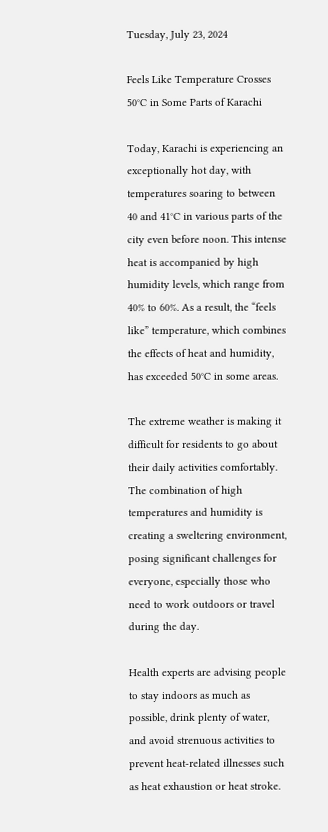Tuesday, July 23, 2024

Feels Like Temperature Crosses 50°C in Some Parts of Karachi

Today, Karachi is experiencing an exceptionally hot day, with temperatures soaring to between 40 and 41°C in various parts of the city even before noon. This intense heat is accompanied by high humidity levels, which range from 40% to 60%. As a result, the “feels like” temperature, which combines the effects of heat and humidity, has exceeded 50°C in some areas.

The extreme weather is making it difficult for residents to go about their daily activities comfortably. The combination of high temperatures and humidity is creating a sweltering environment, posing significant challenges for everyone, especially those who need to work outdoors or travel during the day.

Health experts are advising people to stay indoors as much as possible, drink plenty of water, and avoid strenuous activities to prevent heat-related illnesses such as heat exhaustion or heat stroke.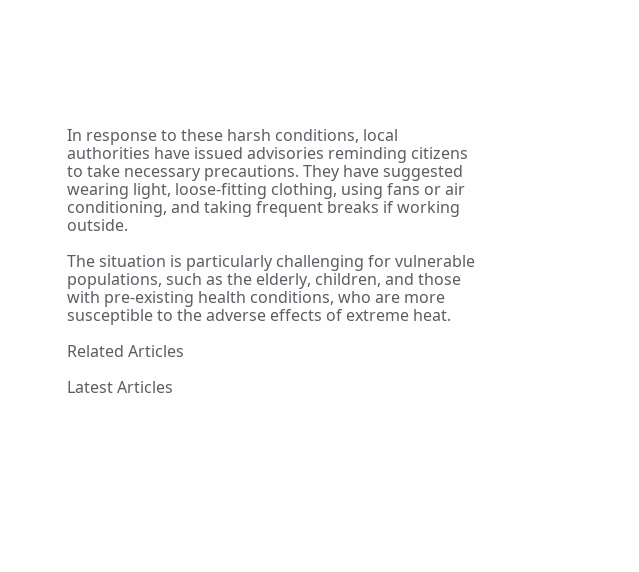In response to these harsh conditions, local authorities have issued advisories reminding citizens to take necessary precautions. They have suggested wearing light, loose-fitting clothing, using fans or air conditioning, and taking frequent breaks if working outside.

The situation is particularly challenging for vulnerable populations, such as the elderly, children, and those with pre-existing health conditions, who are more susceptible to the adverse effects of extreme heat.

Related Articles

Latest Articles